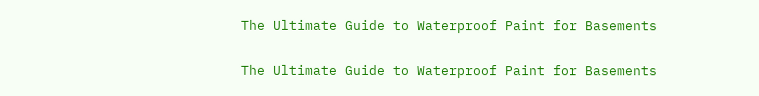The Ultimate Guide to Waterproof Paint for Basements

The Ultimate Guide to Waterproof Paint for Basements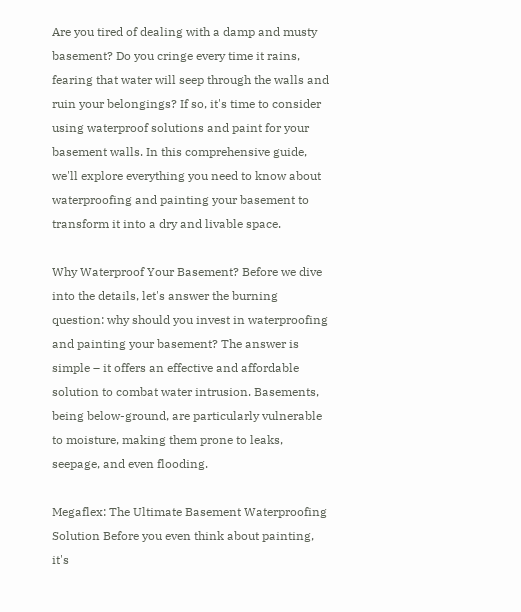Are you tired of dealing with a damp and musty basement? Do you cringe every time it rains, fearing that water will seep through the walls and ruin your belongings? If so, it's time to consider using waterproof solutions and paint for your basement walls. In this comprehensive guide, we'll explore everything you need to know about waterproofing and painting your basement to transform it into a dry and livable space.

Why Waterproof Your Basement? Before we dive into the details, let's answer the burning question: why should you invest in waterproofing and painting your basement? The answer is simple – it offers an effective and affordable solution to combat water intrusion. Basements, being below-ground, are particularly vulnerable to moisture, making them prone to leaks, seepage, and even flooding.

Megaflex: The Ultimate Basement Waterproofing Solution Before you even think about painting, it's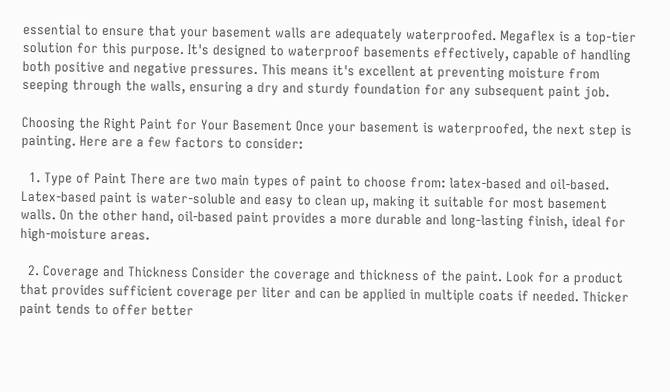essential to ensure that your basement walls are adequately waterproofed. Megaflex is a top-tier solution for this purpose. It's designed to waterproof basements effectively, capable of handling both positive and negative pressures. This means it's excellent at preventing moisture from seeping through the walls, ensuring a dry and sturdy foundation for any subsequent paint job.

Choosing the Right Paint for Your Basement Once your basement is waterproofed, the next step is painting. Here are a few factors to consider:

  1. Type of Paint There are two main types of paint to choose from: latex-based and oil-based. Latex-based paint is water-soluble and easy to clean up, making it suitable for most basement walls. On the other hand, oil-based paint provides a more durable and long-lasting finish, ideal for high-moisture areas.

  2. Coverage and Thickness Consider the coverage and thickness of the paint. Look for a product that provides sufficient coverage per liter and can be applied in multiple coats if needed. Thicker paint tends to offer better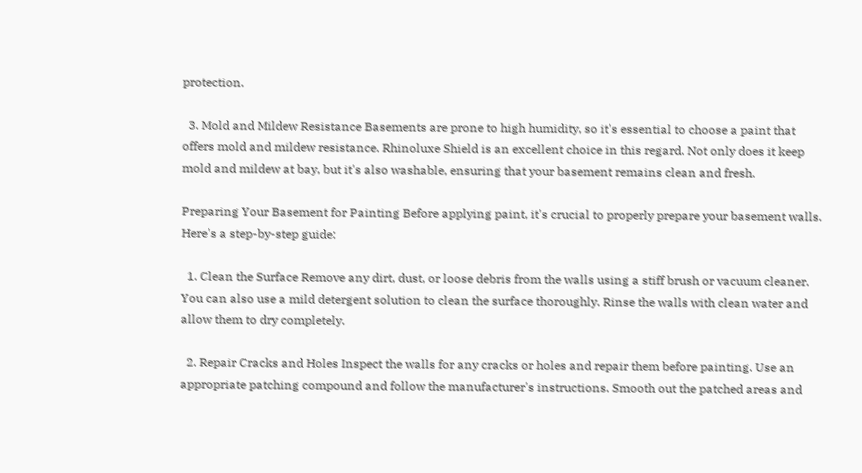protection.

  3. Mold and Mildew Resistance Basements are prone to high humidity, so it's essential to choose a paint that offers mold and mildew resistance. Rhinoluxe Shield is an excellent choice in this regard. Not only does it keep mold and mildew at bay, but it's also washable, ensuring that your basement remains clean and fresh.

Preparing Your Basement for Painting Before applying paint, it's crucial to properly prepare your basement walls. Here's a step-by-step guide:

  1. Clean the Surface Remove any dirt, dust, or loose debris from the walls using a stiff brush or vacuum cleaner. You can also use a mild detergent solution to clean the surface thoroughly. Rinse the walls with clean water and allow them to dry completely.

  2. Repair Cracks and Holes Inspect the walls for any cracks or holes and repair them before painting. Use an appropriate patching compound and follow the manufacturer's instructions. Smooth out the patched areas and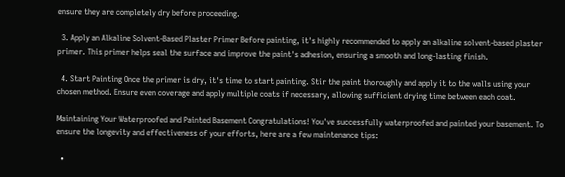ensure they are completely dry before proceeding.

  3. Apply an Alkaline Solvent-Based Plaster Primer Before painting, it's highly recommended to apply an alkaline solvent-based plaster primer. This primer helps seal the surface and improve the paint's adhesion, ensuring a smooth and long-lasting finish.

  4. Start Painting Once the primer is dry, it's time to start painting. Stir the paint thoroughly and apply it to the walls using your chosen method. Ensure even coverage and apply multiple coats if necessary, allowing sufficient drying time between each coat.

Maintaining Your Waterproofed and Painted Basement Congratulations! You've successfully waterproofed and painted your basement. To ensure the longevity and effectiveness of your efforts, here are a few maintenance tips:

  •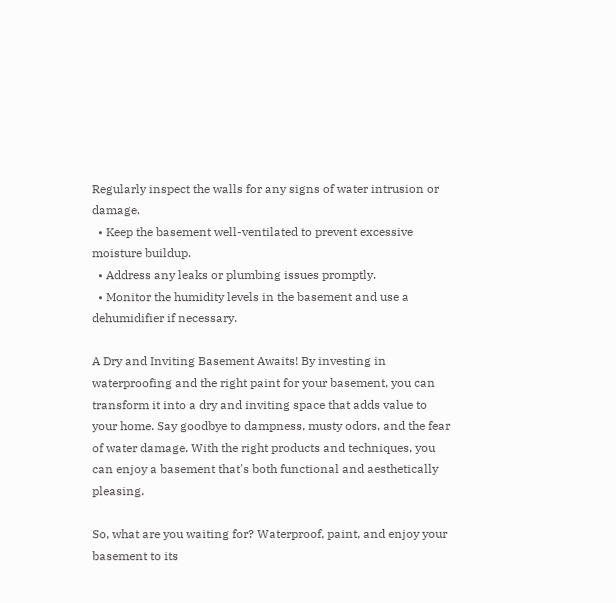Regularly inspect the walls for any signs of water intrusion or damage.
  • Keep the basement well-ventilated to prevent excessive moisture buildup.
  • Address any leaks or plumbing issues promptly.
  • Monitor the humidity levels in the basement and use a dehumidifier if necessary.

A Dry and Inviting Basement Awaits! By investing in waterproofing and the right paint for your basement, you can transform it into a dry and inviting space that adds value to your home. Say goodbye to dampness, musty odors, and the fear of water damage. With the right products and techniques, you can enjoy a basement that's both functional and aesthetically pleasing.

So, what are you waiting for? Waterproof, paint, and enjoy your basement to its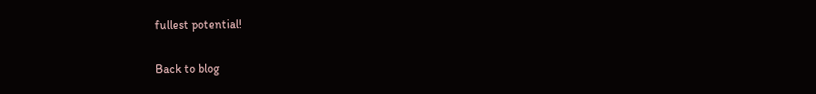fullest potential!

Back to blog